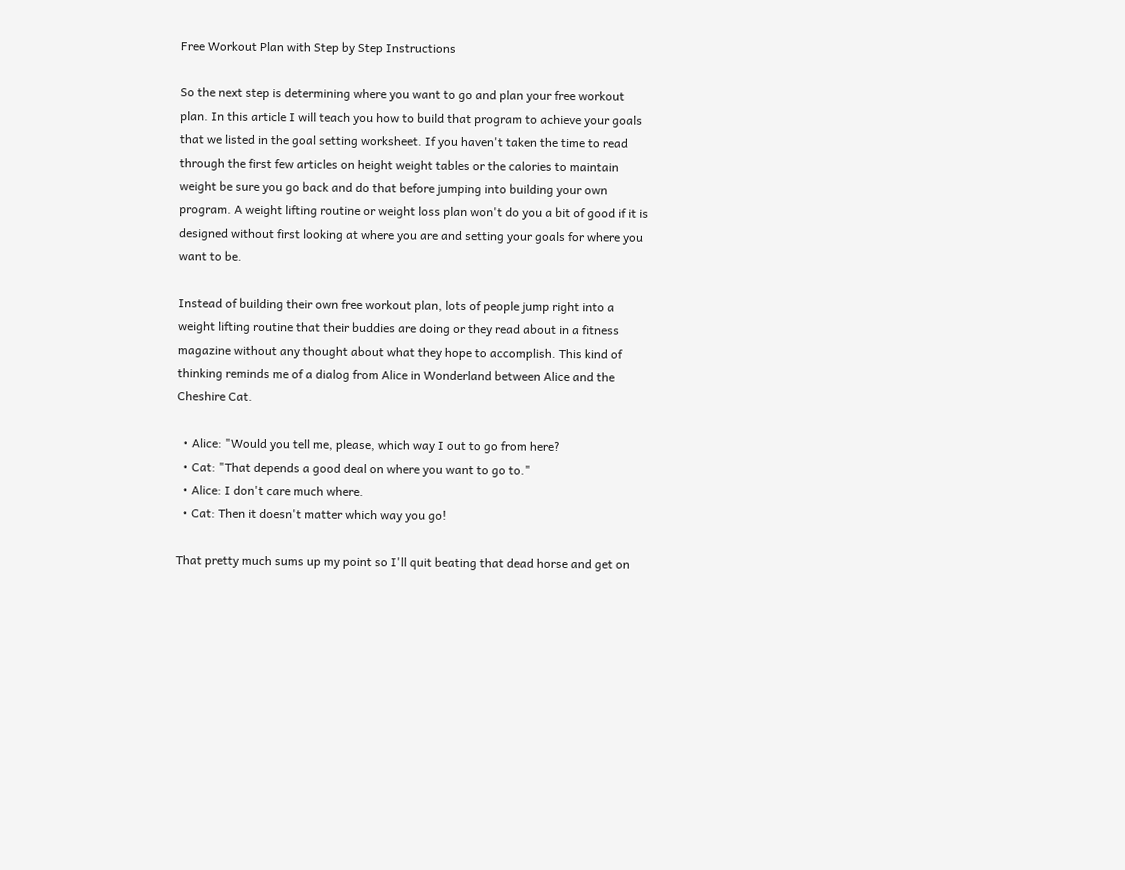Free Workout Plan with Step by Step Instructions

So the next step is determining where you want to go and plan your free workout plan. In this article I will teach you how to build that program to achieve your goals that we listed in the goal setting worksheet. If you haven't taken the time to read through the first few articles on height weight tables or the calories to maintain weight be sure you go back and do that before jumping into building your own program. A weight lifting routine or weight loss plan won't do you a bit of good if it is designed without first looking at where you are and setting your goals for where you want to be.

Instead of building their own free workout plan, lots of people jump right into a weight lifting routine that their buddies are doing or they read about in a fitness magazine without any thought about what they hope to accomplish. This kind of thinking reminds me of a dialog from Alice in Wonderland between Alice and the Cheshire Cat.

  • Alice: "Would you tell me, please, which way I out to go from here?
  • Cat: "That depends a good deal on where you want to go to."
  • Alice: I don't care much where.
  • Cat: Then it doesn't matter which way you go!

That pretty much sums up my point so I'll quit beating that dead horse and get on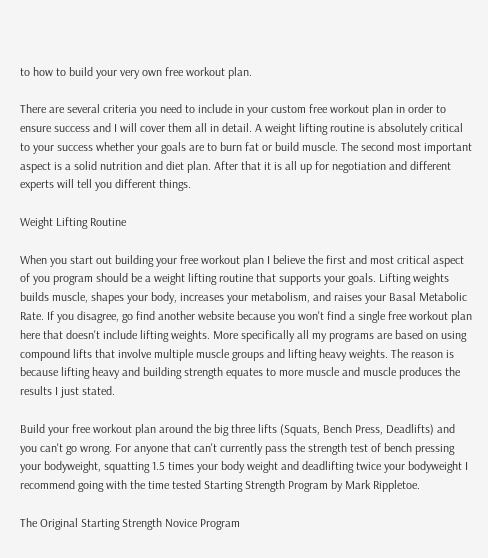to how to build your very own free workout plan.

There are several criteria you need to include in your custom free workout plan in order to ensure success and I will cover them all in detail. A weight lifting routine is absolutely critical to your success whether your goals are to burn fat or build muscle. The second most important aspect is a solid nutrition and diet plan. After that it is all up for negotiation and different experts will tell you different things.

Weight Lifting Routine

When you start out building your free workout plan I believe the first and most critical aspect of you program should be a weight lifting routine that supports your goals. Lifting weights builds muscle, shapes your body, increases your metabolism, and raises your Basal Metabolic Rate. If you disagree, go find another website because you won't find a single free workout plan here that doesn't include lifting weights. More specifically all my programs are based on using compound lifts that involve multiple muscle groups and lifting heavy weights. The reason is because lifting heavy and building strength equates to more muscle and muscle produces the results I just stated.

Build your free workout plan around the big three lifts (Squats, Bench Press, Deadlifts) and you can't go wrong. For anyone that can't currently pass the strength test of bench pressing your bodyweight, squatting 1.5 times your body weight and deadlifting twice your bodyweight I recommend going with the time tested Starting Strength Program by Mark Rippletoe.

The Original Starting Strength Novice Program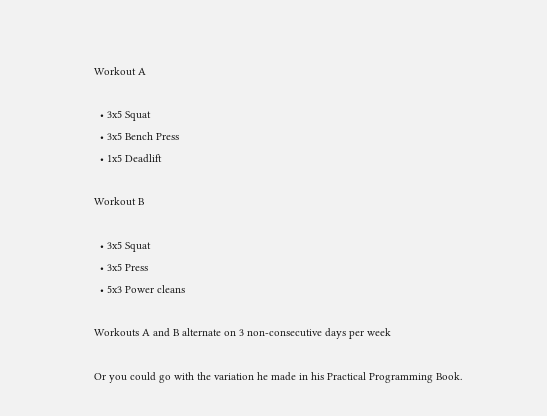Workout A

  • 3x5 Squat
  • 3x5 Bench Press
  • 1x5 Deadlift

Workout B

  • 3x5 Squat
  • 3x5 Press
  • 5x3 Power cleans

Workouts A and B alternate on 3 non-consecutive days per week

Or you could go with the variation he made in his Practical Programming Book.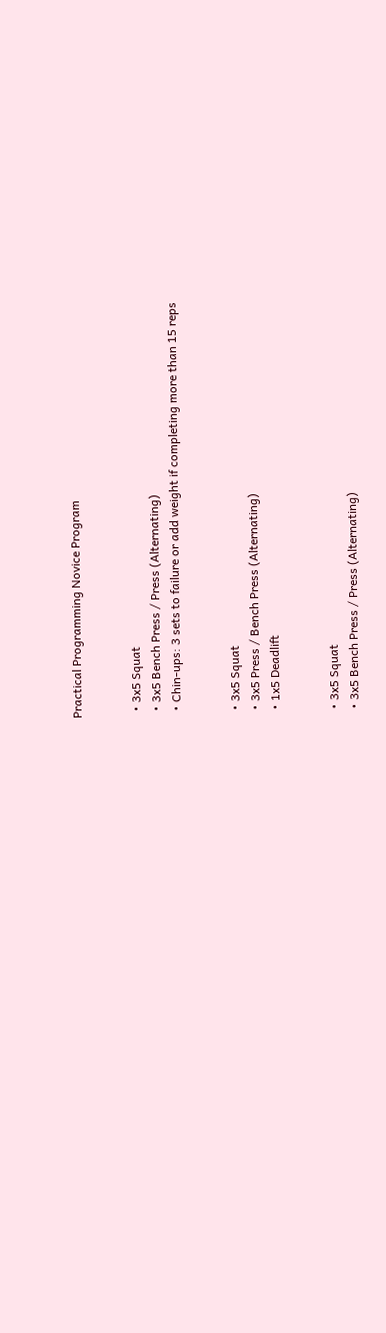Practical Programming Novice Program


  • 3x5 Squat
  • 3x5 Bench Press / Press (Alternating)
  • Chin-ups: 3 sets to failure or add weight if completing more than 15 reps


  • 3x5 Squat
  • 3x5 Press / Bench Press (Alternating)
  • 1x5 Deadlift


  • 3x5 Squat
  • 3x5 Bench Press / Press (Alternating)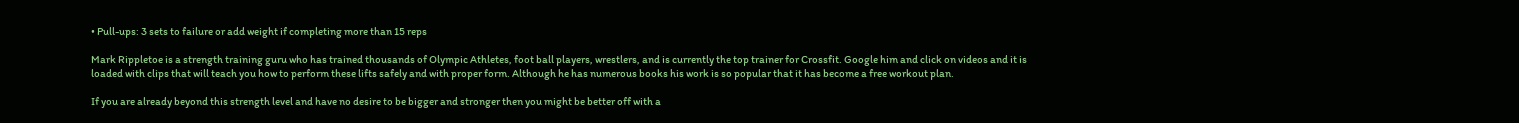• Pull-ups: 3 sets to failure or add weight if completing more than 15 reps

Mark Rippletoe is a strength training guru who has trained thousands of Olympic Athletes, foot ball players, wrestlers, and is currently the top trainer for Crossfit. Google him and click on videos and it is loaded with clips that will teach you how to perform these lifts safely and with proper form. Although he has numerous books his work is so popular that it has become a free workout plan.

If you are already beyond this strength level and have no desire to be bigger and stronger then you might be better off with a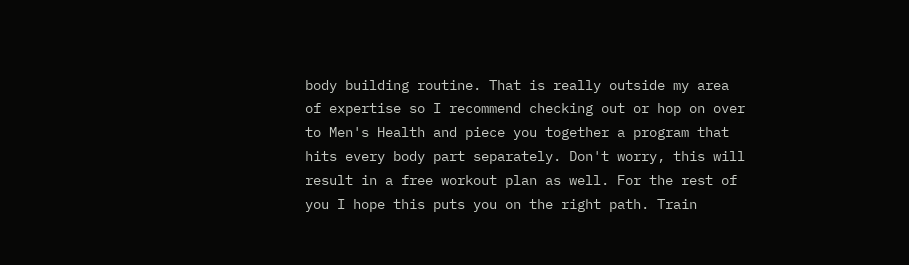body building routine. That is really outside my area of expertise so I recommend checking out or hop on over to Men's Health and piece you together a program that hits every body part separately. Don't worry, this will result in a free workout plan as well. For the rest of you I hope this puts you on the right path. Train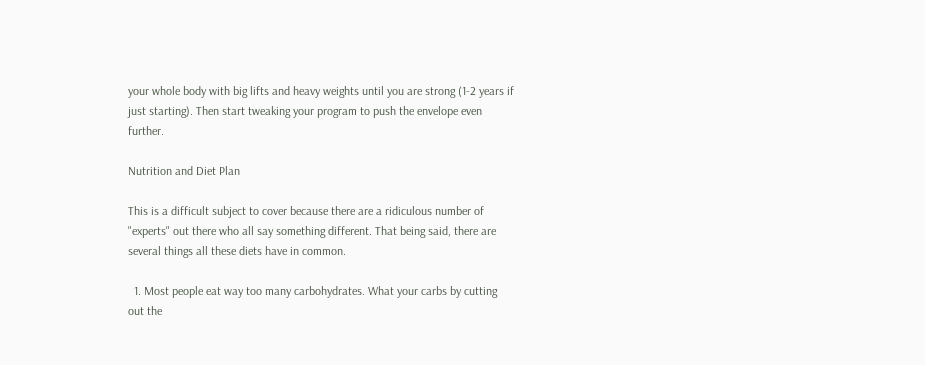your whole body with big lifts and heavy weights until you are strong (1-2 years if just starting). Then start tweaking your program to push the envelope even further.

Nutrition and Diet Plan

This is a difficult subject to cover because there are a ridiculous number of "experts" out there who all say something different. That being said, there are several things all these diets have in common.

  1. Most people eat way too many carbohydrates. What your carbs by cutting out the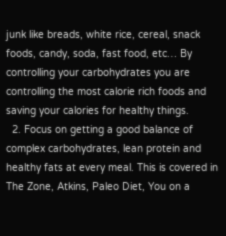junk like breads, white rice, cereal, snack foods, candy, soda, fast food, etc… By controlling your carbohydrates you are controlling the most calorie rich foods and saving your calories for healthy things.
  2. Focus on getting a good balance of complex carbohydrates, lean protein and healthy fats at every meal. This is covered in The Zone, Atkins, Paleo Diet, You on a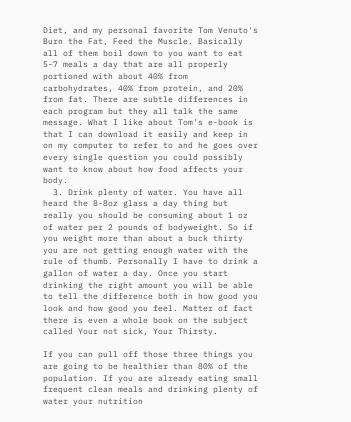Diet, and my personal favorite Tom Venuto's Burn the Fat, Feed the Muscle. Basically all of them boil down to you want to eat 5-7 meals a day that are all properly portioned with about 40% from carbohydrates, 40% from protein, and 20% from fat. There are subtle differences in each program but they all talk the same message. What I like about Tom's e-book is that I can download it easily and keep in on my computer to refer to and he goes over every single question you could possibly want to know about how food affects your body.
  3. Drink plenty of water. You have all heard the 8-8oz glass a day thing but really you should be consuming about 1 oz of water per 2 pounds of bodyweight. So if you weight more than about a buck thirty you are not getting enough water with the rule of thumb. Personally I have to drink a gallon of water a day. Once you start drinking the right amount you will be able to tell the difference both in how good you look and how good you feel. Matter of fact there is even a whole book on the subject called Your not sick, Your Thirsty.

If you can pull off those three things you are going to be healthier than 80% of the population. If you are already eating small frequent clean meals and drinking plenty of water your nutrition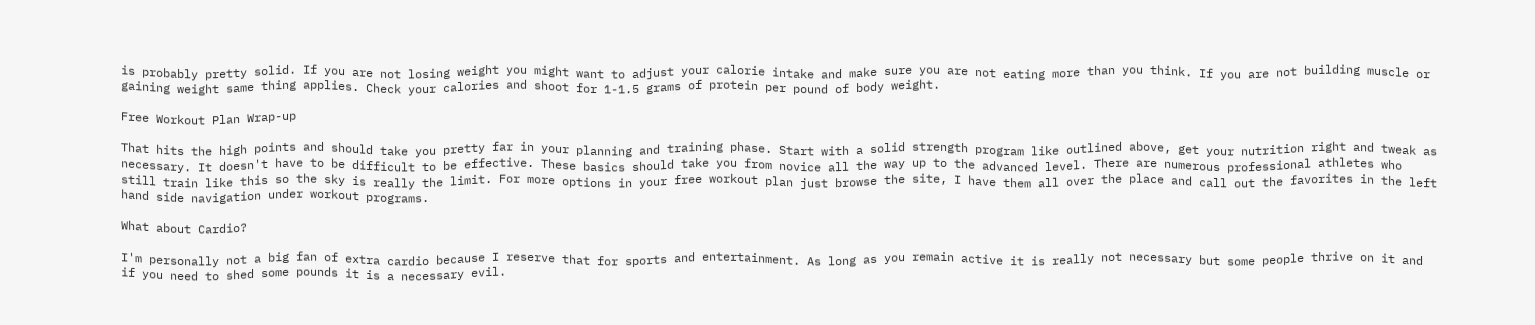is probably pretty solid. If you are not losing weight you might want to adjust your calorie intake and make sure you are not eating more than you think. If you are not building muscle or gaining weight same thing applies. Check your calories and shoot for 1-1.5 grams of protein per pound of body weight.

Free Workout Plan Wrap-up

That hits the high points and should take you pretty far in your planning and training phase. Start with a solid strength program like outlined above, get your nutrition right and tweak as necessary. It doesn't have to be difficult to be effective. These basics should take you from novice all the way up to the advanced level. There are numerous professional athletes who still train like this so the sky is really the limit. For more options in your free workout plan just browse the site, I have them all over the place and call out the favorites in the left hand side navigation under workout programs.

What about Cardio?

I'm personally not a big fan of extra cardio because I reserve that for sports and entertainment. As long as you remain active it is really not necessary but some people thrive on it and if you need to shed some pounds it is a necessary evil.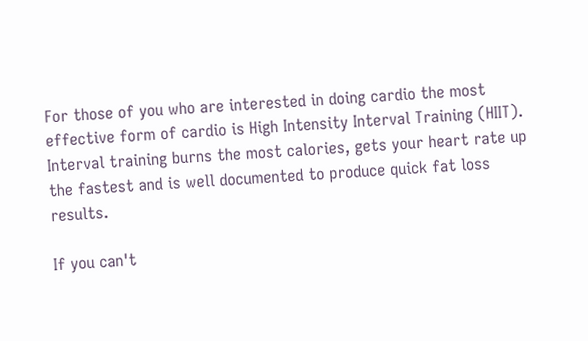For those of you who are interested in doing cardio the most effective form of cardio is High Intensity Interval Training (HIIT). Interval training burns the most calories, gets your heart rate up the fastest and is well documented to produce quick fat loss results.

If you can't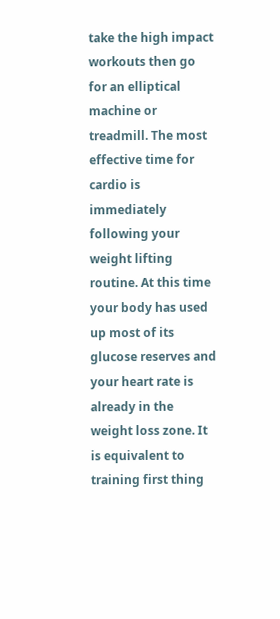take the high impact workouts then go for an elliptical machine or treadmill. The most effective time for cardio is immediately following your weight lifting routine. At this time your body has used up most of its glucose reserves and your heart rate is already in the weight loss zone. It is equivalent to training first thing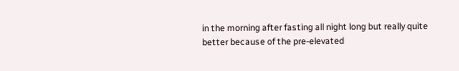in the morning after fasting all night long but really quite better because of the pre-elevated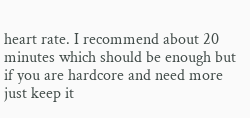heart rate. I recommend about 20 minutes which should be enough but if you are hardcore and need more just keep it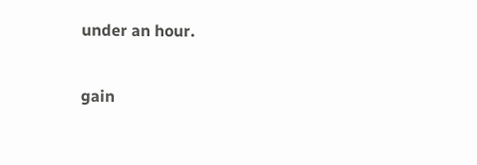under an hour.

gain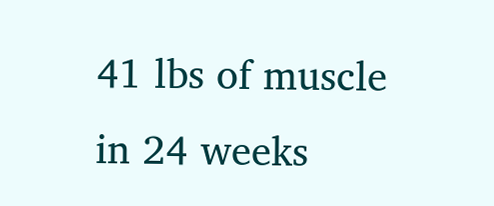41 lbs of muscle in 24 weeks